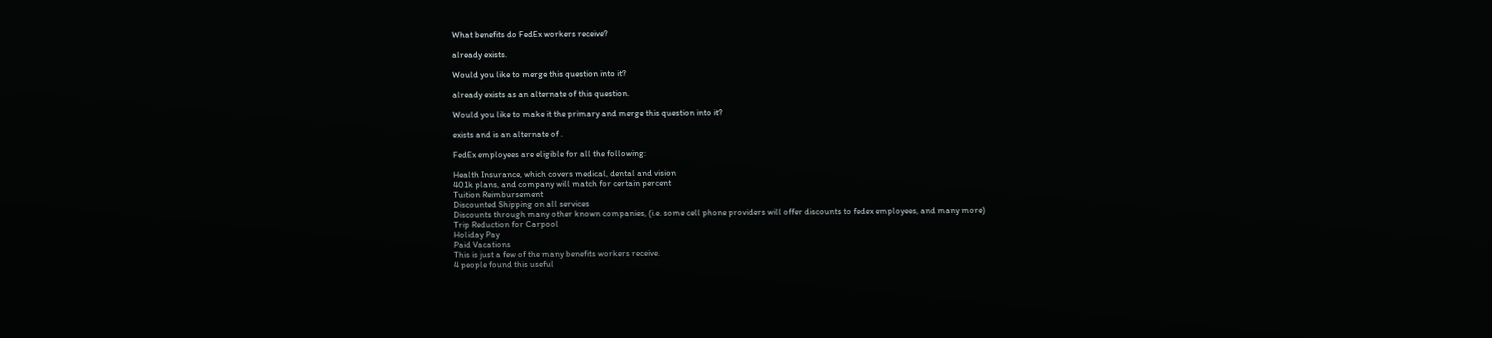What benefits do FedEx workers receive?

already exists.

Would you like to merge this question into it?

already exists as an alternate of this question.

Would you like to make it the primary and merge this question into it?

exists and is an alternate of .

FedEx employees are eligible for all the following:

Health Insurance, which covers medical, dental and vision
401k plans, and company will match for certain percent
Tuition Reimbursement
Discounted Shipping on all services
Discounts through many other known companies, (i.e. some cell phone providers will offer discounts to fedex employees, and many more)
Trip Reduction for Carpool
Holiday Pay
Paid Vacations
This is just a few of the many benefits workers receive.
4 people found this useful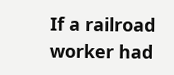If a railroad worker had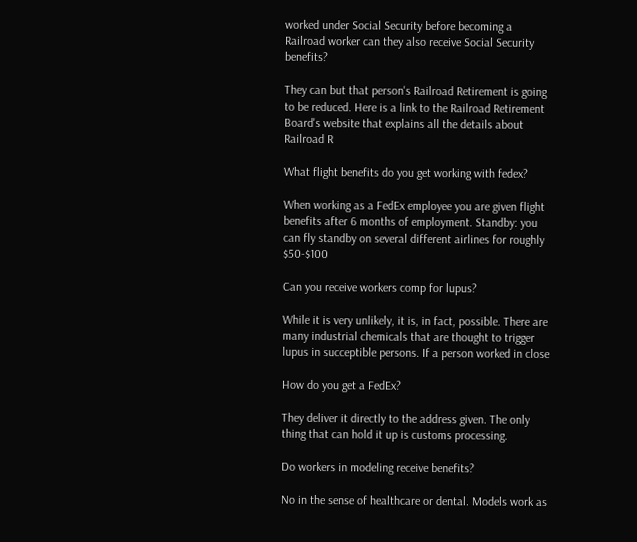worked under Social Security before becoming a Railroad worker can they also receive Social Security benefits?

They can but that person's Railroad Retirement is going to be reduced. Here is a link to the Railroad Retirement Board's website that explains all the details about Railroad R

What flight benefits do you get working with fedex?

When working as a FedEx employee you are given flight benefits after 6 months of employment. Standby: you can fly standby on several different airlines for roughly $50-$100

Can you receive workers comp for lupus?

While it is very unlikely, it is, in fact, possible. There are many industrial chemicals that are thought to trigger lupus in succeptible persons. If a person worked in close

How do you get a FedEx?

They deliver it directly to the address given. The only thing that can hold it up is customs processing.

Do workers in modeling receive benefits?

No in the sense of healthcare or dental. Models work as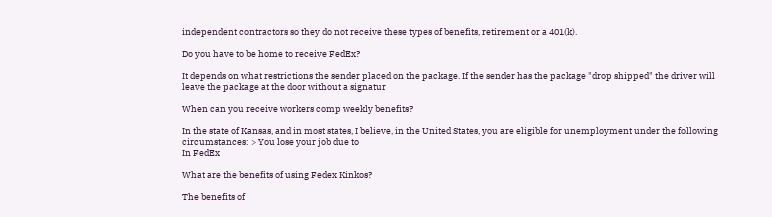independent contractors so they do not receive these types of benefits, retirement or a 401(k).

Do you have to be home to receive FedEx?

It depends on what restrictions the sender placed on the package. If the sender has the package "drop shipped" the driver will leave the package at the door without a signatur

When can you receive workers comp weekly benefits?

In the state of Kansas, and in most states, I believe, in the United States, you are eligible for unemployment under the following circumstances: > You lose your job due to
In FedEx

What are the benefits of using Fedex Kinkos?

The benefits of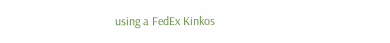using a FedEx Kinkos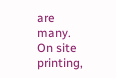are many. On site printing,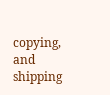copying, and shipping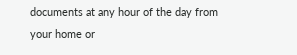documents at any hour of the day from your home or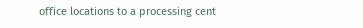office locations to a processing cent